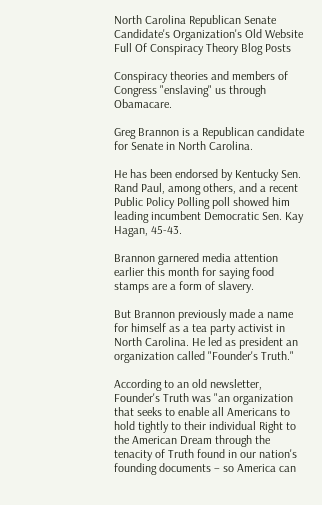North Carolina Republican Senate Candidate's Organization's Old Website Full Of Conspiracy Theory Blog Posts

Conspiracy theories and members of Congress "enslaving" us through Obamacare.

Greg Brannon is a Republican candidate for Senate in North Carolina.

He has been endorsed by Kentucky Sen. Rand Paul, among others, and a recent Public Policy Polling poll showed him leading incumbent Democratic Sen. Kay Hagan, 45-43.

Brannon garnered media attention earlier this month for saying food stamps are a form of slavery.

But Brannon previously made a name for himself as a tea party activist in North Carolina. He led as president an organization called "Founder's Truth."

According to an old newsletter, Founder's Truth was "an organization that seeks to enable all Americans to hold tightly to their individual Right to the American Dream through the tenacity of Truth found in our nation's founding documents – so America can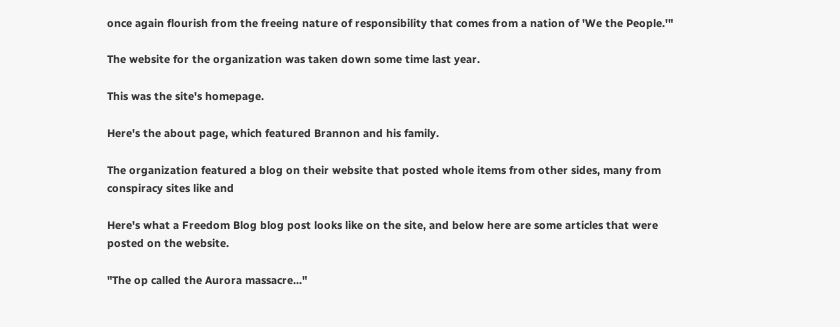once again flourish from the freeing nature of responsibility that comes from a nation of 'We the People.'"

The website for the organization was taken down some time last year.

This was the site's homepage.

Here's the about page, which featured Brannon and his family.

The organization featured a blog on their website that posted whole items from other sides, many from conspiracy sites like and

Here's what a Freedom Blog blog post looks like on the site, and below here are some articles that were posted on the website.

"The op called the Aurora massacre..."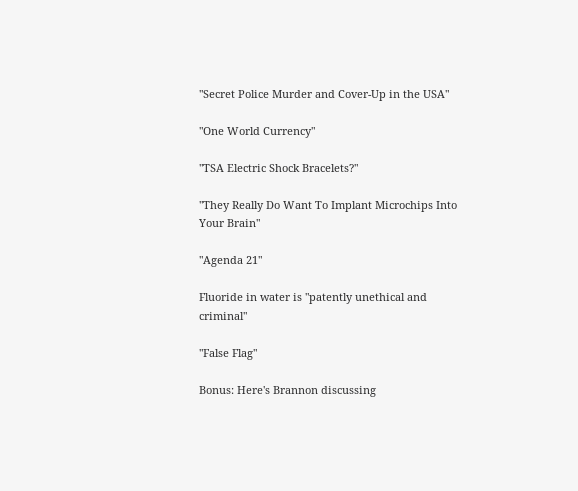"Secret Police Murder and Cover-Up in the USA"

"One World Currency"

"TSA Electric Shock Bracelets?"

"They Really Do Want To Implant Microchips Into Your Brain"

"Agenda 21"

Fluoride in water is "patently unethical and criminal"

"False Flag"

Bonus: Here's Brannon discussing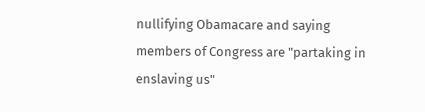nullifying Obamacare and saying members of Congress are "partaking in enslaving us"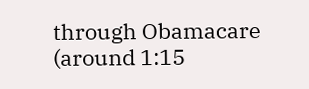through Obamacare (around 1:15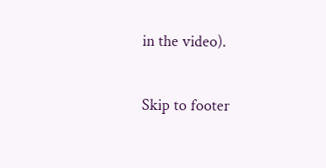in the video).

Skip to footer